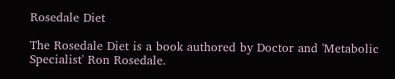Rosedale Diet

The Rosedale Diet is a book authored by Doctor and 'Metabolic Specialist' Ron Rosedale.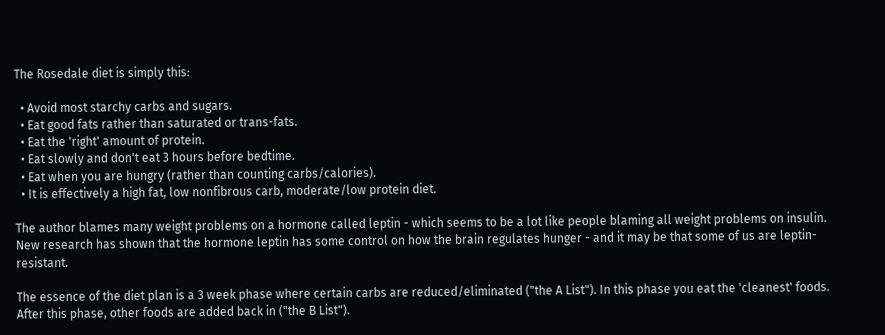The Rosedale diet is simply this:

  • Avoid most starchy carbs and sugars.
  • Eat good fats rather than saturated or trans-fats.
  • Eat the 'right' amount of protein.
  • Eat slowly and don't eat 3 hours before bedtime.
  • Eat when you are hungry (rather than counting carbs/calories).
  • It is effectively a high fat, low nonfibrous carb, moderate/low protein diet.

The author blames many weight problems on a hormone called leptin - which seems to be a lot like people blaming all weight problems on insulin. New research has shown that the hormone leptin has some control on how the brain regulates hunger - and it may be that some of us are leptin-resistant.

The essence of the diet plan is a 3 week phase where certain carbs are reduced/eliminated ("the A List"). In this phase you eat the 'cleanest' foods. After this phase, other foods are added back in ("the B List").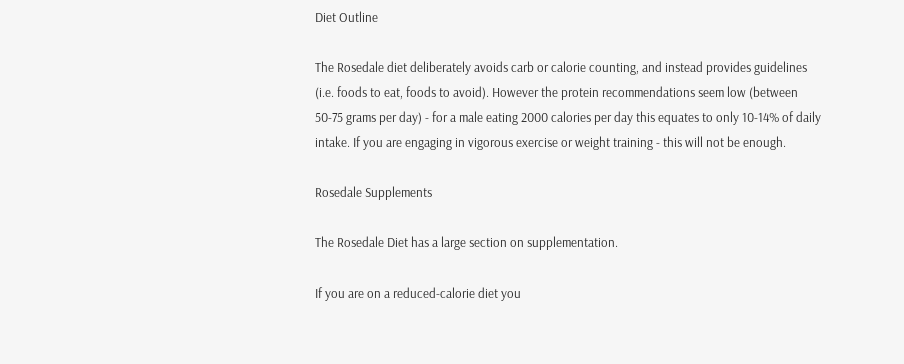Diet Outline

The Rosedale diet deliberately avoids carb or calorie counting, and instead provides guidelines (i.e. foods to eat, foods to avoid). However the protein recommendations seem low (between 50-75 grams per day) - for a male eating 2000 calories per day this equates to only 10-14% of daily intake. If you are engaging in vigorous exercise or weight training - this will not be enough.

Rosedale Supplements

The Rosedale Diet has a large section on supplementation.

If you are on a reduced-calorie diet you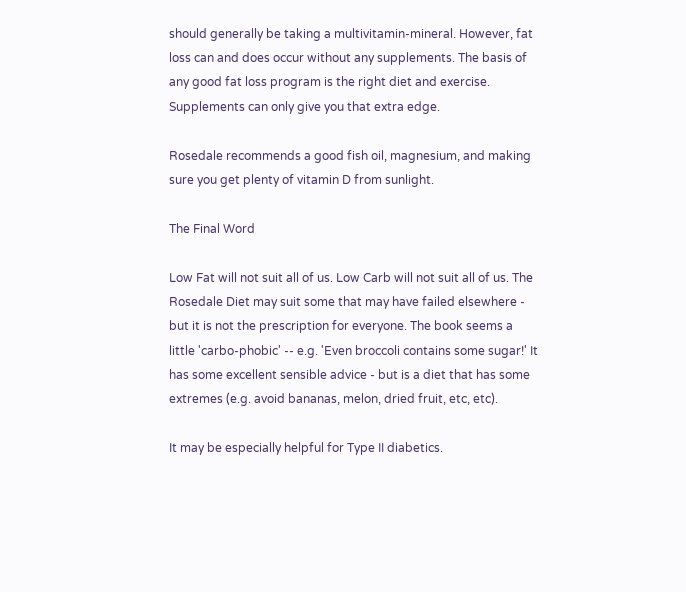should generally be taking a multivitamin-mineral. However, fat loss can and does occur without any supplements. The basis of any good fat loss program is the right diet and exercise. Supplements can only give you that extra edge.

Rosedale recommends a good fish oil, magnesium, and making sure you get plenty of vitamin D from sunlight.

The Final Word

Low Fat will not suit all of us. Low Carb will not suit all of us. The Rosedale Diet may suit some that may have failed elsewhere - but it is not the prescription for everyone. The book seems a little 'carbo-phobic' -- e.g. 'Even broccoli contains some sugar!' It has some excellent sensible advice - but is a diet that has some extremes (e.g. avoid bananas, melon, dried fruit, etc, etc).

It may be especially helpful for Type II diabetics.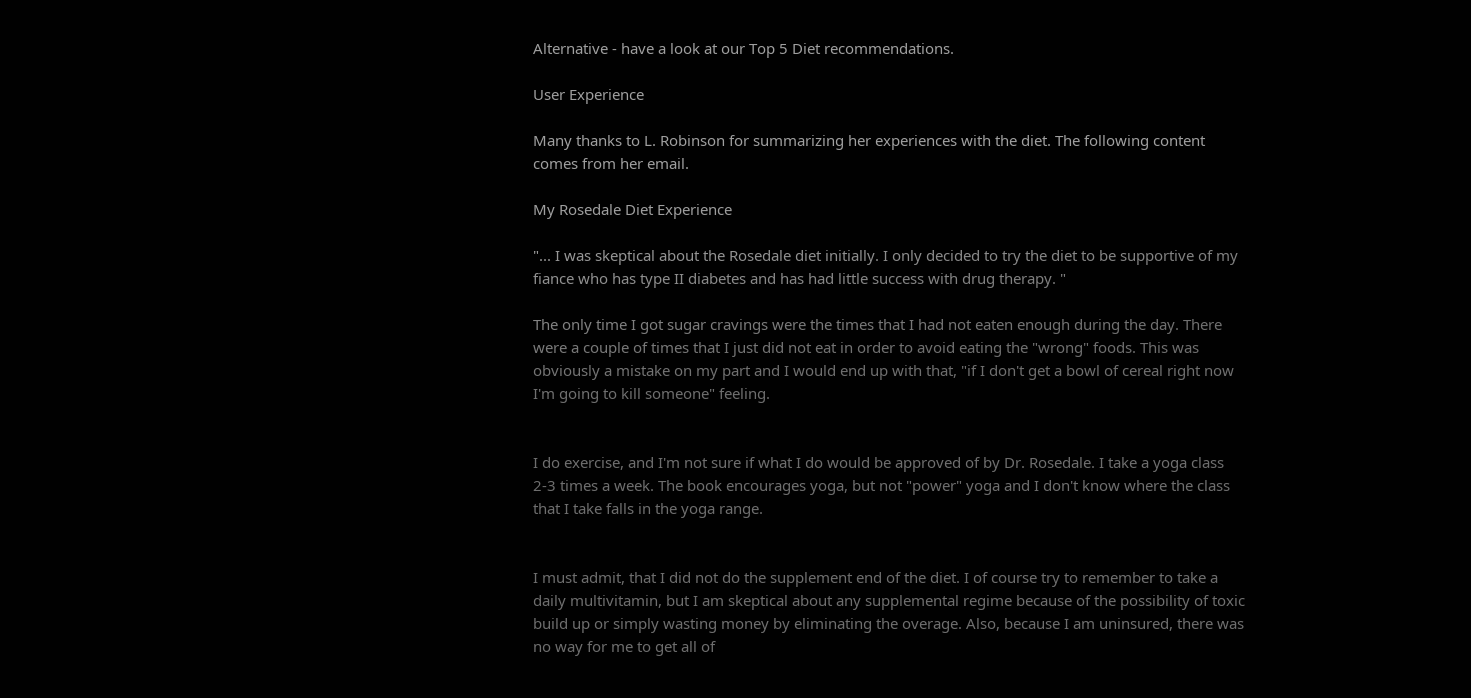Alternative - have a look at our Top 5 Diet recommendations.

User Experience

Many thanks to L. Robinson for summarizing her experiences with the diet. The following content comes from her email.

My Rosedale Diet Experience

"... I was skeptical about the Rosedale diet initially. I only decided to try the diet to be supportive of my fiance who has type II diabetes and has had little success with drug therapy. "

The only time I got sugar cravings were the times that I had not eaten enough during the day. There were a couple of times that I just did not eat in order to avoid eating the "wrong" foods. This was obviously a mistake on my part and I would end up with that, "if I don't get a bowl of cereal right now I'm going to kill someone" feeling.


I do exercise, and I'm not sure if what I do would be approved of by Dr. Rosedale. I take a yoga class 2-3 times a week. The book encourages yoga, but not "power" yoga and I don't know where the class that I take falls in the yoga range.


I must admit, that I did not do the supplement end of the diet. I of course try to remember to take a daily multivitamin, but I am skeptical about any supplemental regime because of the possibility of toxic build up or simply wasting money by eliminating the overage. Also, because I am uninsured, there was no way for me to get all of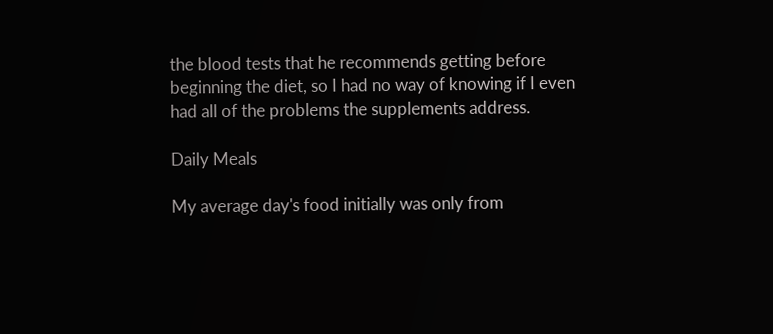the blood tests that he recommends getting before beginning the diet, so I had no way of knowing if I even had all of the problems the supplements address.

Daily Meals

My average day's food initially was only from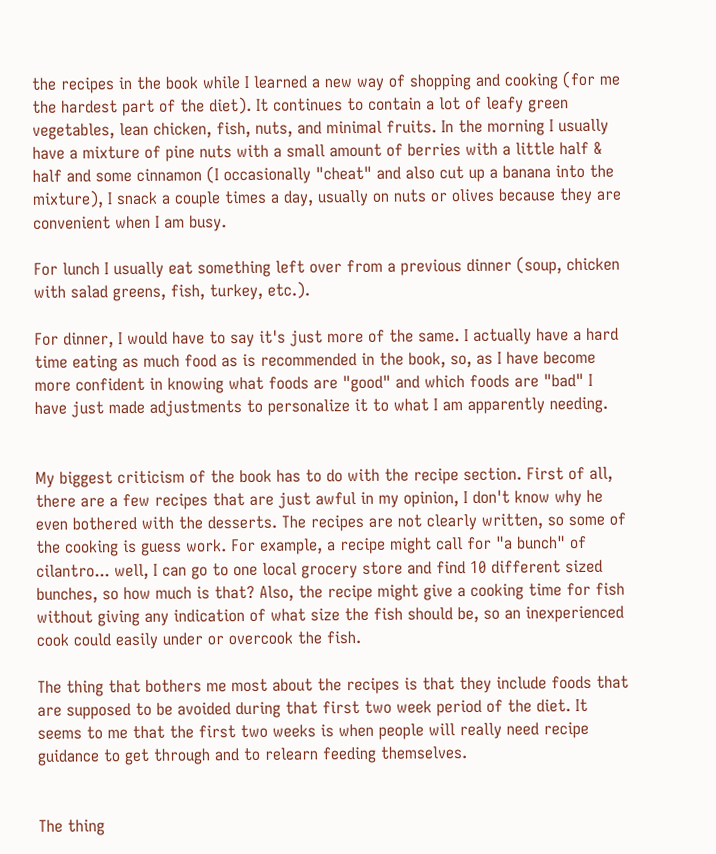the recipes in the book while I learned a new way of shopping and cooking (for me the hardest part of the diet). It continues to contain a lot of leafy green vegetables, lean chicken, fish, nuts, and minimal fruits. In the morning I usually have a mixture of pine nuts with a small amount of berries with a little half & half and some cinnamon (I occasionally "cheat" and also cut up a banana into the mixture), I snack a couple times a day, usually on nuts or olives because they are convenient when I am busy.

For lunch I usually eat something left over from a previous dinner (soup, chicken with salad greens, fish, turkey, etc.).

For dinner, I would have to say it's just more of the same. I actually have a hard time eating as much food as is recommended in the book, so, as I have become more confident in knowing what foods are "good" and which foods are "bad" I have just made adjustments to personalize it to what I am apparently needing.


My biggest criticism of the book has to do with the recipe section. First of all, there are a few recipes that are just awful in my opinion, I don't know why he even bothered with the desserts. The recipes are not clearly written, so some of the cooking is guess work. For example, a recipe might call for "a bunch" of cilantro... well, I can go to one local grocery store and find 10 different sized bunches, so how much is that? Also, the recipe might give a cooking time for fish without giving any indication of what size the fish should be, so an inexperienced cook could easily under or overcook the fish.

The thing that bothers me most about the recipes is that they include foods that are supposed to be avoided during that first two week period of the diet. It seems to me that the first two weeks is when people will really need recipe guidance to get through and to relearn feeding themselves.


The thing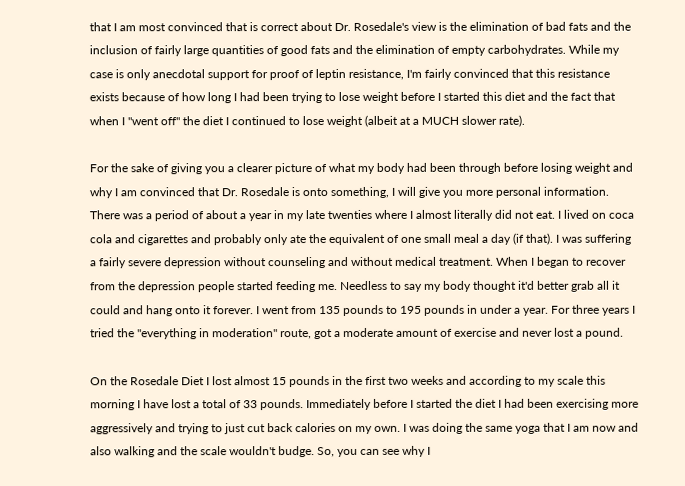that I am most convinced that is correct about Dr. Rosedale's view is the elimination of bad fats and the inclusion of fairly large quantities of good fats and the elimination of empty carbohydrates. While my case is only anecdotal support for proof of leptin resistance, I'm fairly convinced that this resistance exists because of how long I had been trying to lose weight before I started this diet and the fact that when I "went off" the diet I continued to lose weight (albeit at a MUCH slower rate).

For the sake of giving you a clearer picture of what my body had been through before losing weight and why I am convinced that Dr. Rosedale is onto something, I will give you more personal information. There was a period of about a year in my late twenties where I almost literally did not eat. I lived on coca cola and cigarettes and probably only ate the equivalent of one small meal a day (if that). I was suffering a fairly severe depression without counseling and without medical treatment. When I began to recover from the depression people started feeding me. Needless to say my body thought it'd better grab all it could and hang onto it forever. I went from 135 pounds to 195 pounds in under a year. For three years I tried the "everything in moderation" route, got a moderate amount of exercise and never lost a pound.

On the Rosedale Diet I lost almost 15 pounds in the first two weeks and according to my scale this morning I have lost a total of 33 pounds. Immediately before I started the diet I had been exercising more aggressively and trying to just cut back calories on my own. I was doing the same yoga that I am now and also walking and the scale wouldn't budge. So, you can see why I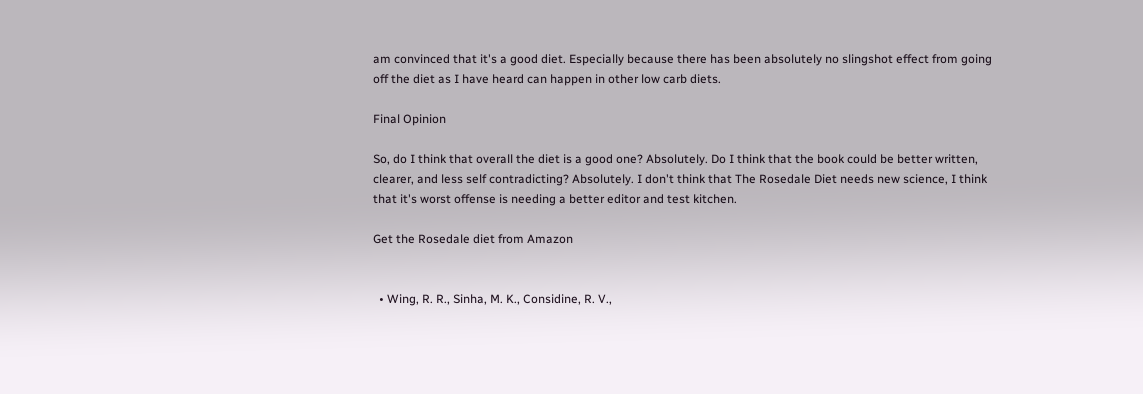am convinced that it's a good diet. Especially because there has been absolutely no slingshot effect from going off the diet as I have heard can happen in other low carb diets.

Final Opinion

So, do I think that overall the diet is a good one? Absolutely. Do I think that the book could be better written, clearer, and less self contradicting? Absolutely. I don't think that The Rosedale Diet needs new science, I think that it's worst offense is needing a better editor and test kitchen.

Get the Rosedale diet from Amazon


  • Wing, R. R., Sinha, M. K., Considine, R. V.,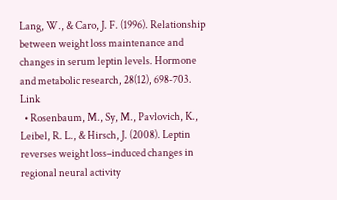Lang, W., & Caro, J. F. (1996). Relationship between weight loss maintenance and changes in serum leptin levels. Hormone and metabolic research, 28(12), 698-703. Link
  • Rosenbaum, M., Sy, M., Pavlovich, K., Leibel, R. L., & Hirsch, J. (2008). Leptin reverses weight loss–induced changes in regional neural activity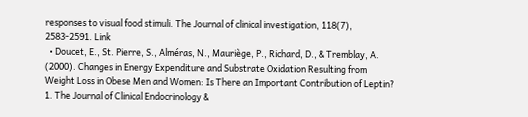responses to visual food stimuli. The Journal of clinical investigation, 118(7), 2583-2591. Link
  • Doucet, E., St. Pierre, S., Alméras, N., Mauriège, P., Richard, D., & Tremblay, A. (2000). Changes in Energy Expenditure and Substrate Oxidation Resulting from Weight Loss in Obese Men and Women: Is There an Important Contribution of Leptin? 1. The Journal of Clinical Endocrinology &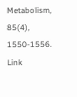Metabolism, 85(4), 1550-1556. Link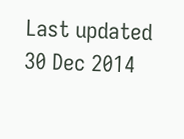Last updated 30 Dec 2014